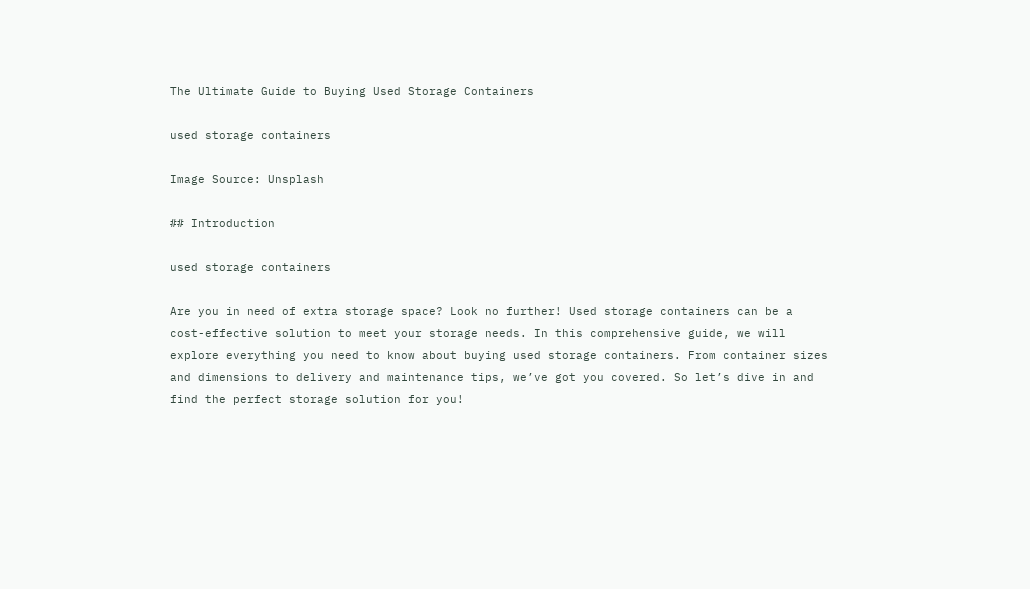The Ultimate Guide to Buying Used Storage Containers

used storage containers

Image Source: Unsplash

## Introduction

used storage containers

Are you in need of extra storage space? Look no further! Used storage containers can be a cost-effective solution to meet your storage needs. In this comprehensive guide, we will explore everything you need to know about buying used storage containers. From container sizes and dimensions to delivery and maintenance tips, we’ve got you covered. So let’s dive in and find the perfect storage solution for you!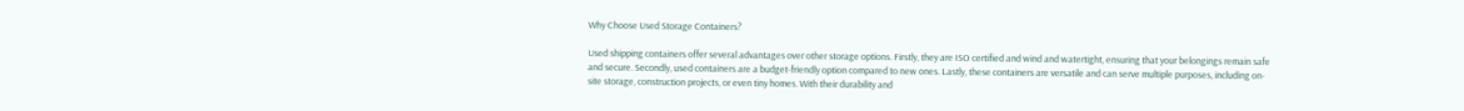Why Choose Used Storage Containers?

Used shipping containers offer several advantages over other storage options. Firstly, they are ISO certified and wind and watertight, ensuring that your belongings remain safe and secure. Secondly, used containers are a budget-friendly option compared to new ones. Lastly, these containers are versatile and can serve multiple purposes, including on-site storage, construction projects, or even tiny homes. With their durability and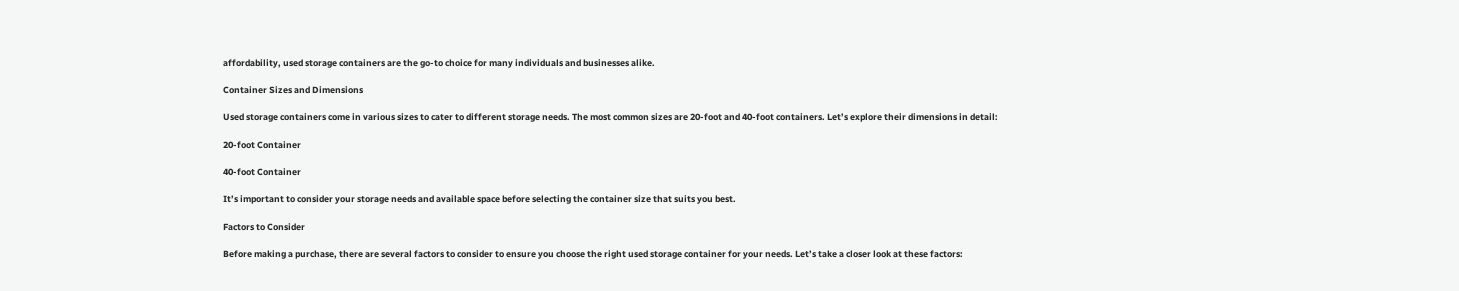affordability, used storage containers are the go-to choice for many individuals and businesses alike.

Container Sizes and Dimensions

Used storage containers come in various sizes to cater to different storage needs. The most common sizes are 20-foot and 40-foot containers. Let’s explore their dimensions in detail:

20-foot Container

40-foot Container

It’s important to consider your storage needs and available space before selecting the container size that suits you best.

Factors to Consider

Before making a purchase, there are several factors to consider to ensure you choose the right used storage container for your needs. Let’s take a closer look at these factors: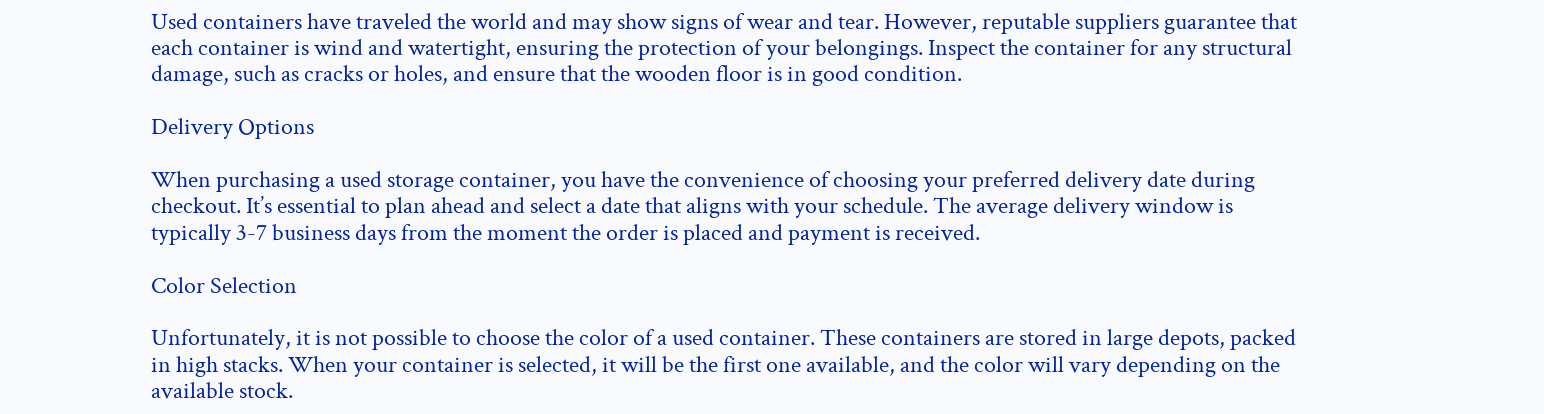Used containers have traveled the world and may show signs of wear and tear. However, reputable suppliers guarantee that each container is wind and watertight, ensuring the protection of your belongings. Inspect the container for any structural damage, such as cracks or holes, and ensure that the wooden floor is in good condition.

Delivery Options

When purchasing a used storage container, you have the convenience of choosing your preferred delivery date during checkout. It’s essential to plan ahead and select a date that aligns with your schedule. The average delivery window is typically 3-7 business days from the moment the order is placed and payment is received.

Color Selection

Unfortunately, it is not possible to choose the color of a used container. These containers are stored in large depots, packed in high stacks. When your container is selected, it will be the first one available, and the color will vary depending on the available stock.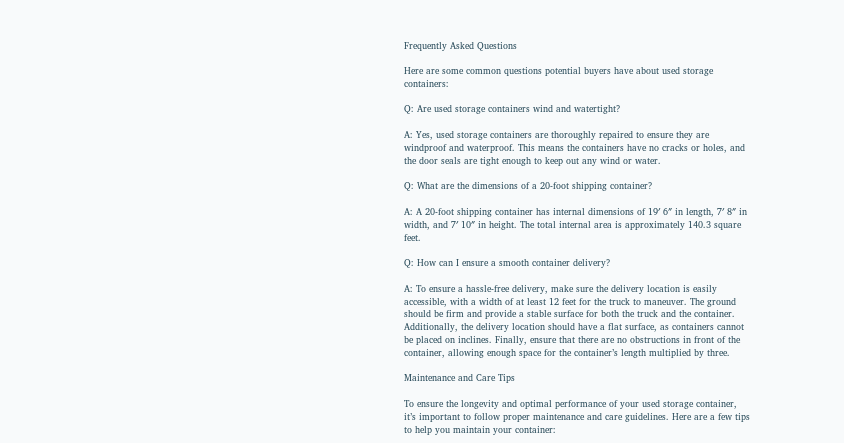Frequently Asked Questions

Here are some common questions potential buyers have about used storage containers:

Q: Are used storage containers wind and watertight?

A: Yes, used storage containers are thoroughly repaired to ensure they are windproof and waterproof. This means the containers have no cracks or holes, and the door seals are tight enough to keep out any wind or water.

Q: What are the dimensions of a 20-foot shipping container?

A: A 20-foot shipping container has internal dimensions of 19′ 6″ in length, 7′ 8″ in width, and 7′ 10″ in height. The total internal area is approximately 140.3 square feet.

Q: How can I ensure a smooth container delivery?

A: To ensure a hassle-free delivery, make sure the delivery location is easily accessible, with a width of at least 12 feet for the truck to maneuver. The ground should be firm and provide a stable surface for both the truck and the container. Additionally, the delivery location should have a flat surface, as containers cannot be placed on inclines. Finally, ensure that there are no obstructions in front of the container, allowing enough space for the container’s length multiplied by three.

Maintenance and Care Tips

To ensure the longevity and optimal performance of your used storage container, it’s important to follow proper maintenance and care guidelines. Here are a few tips to help you maintain your container: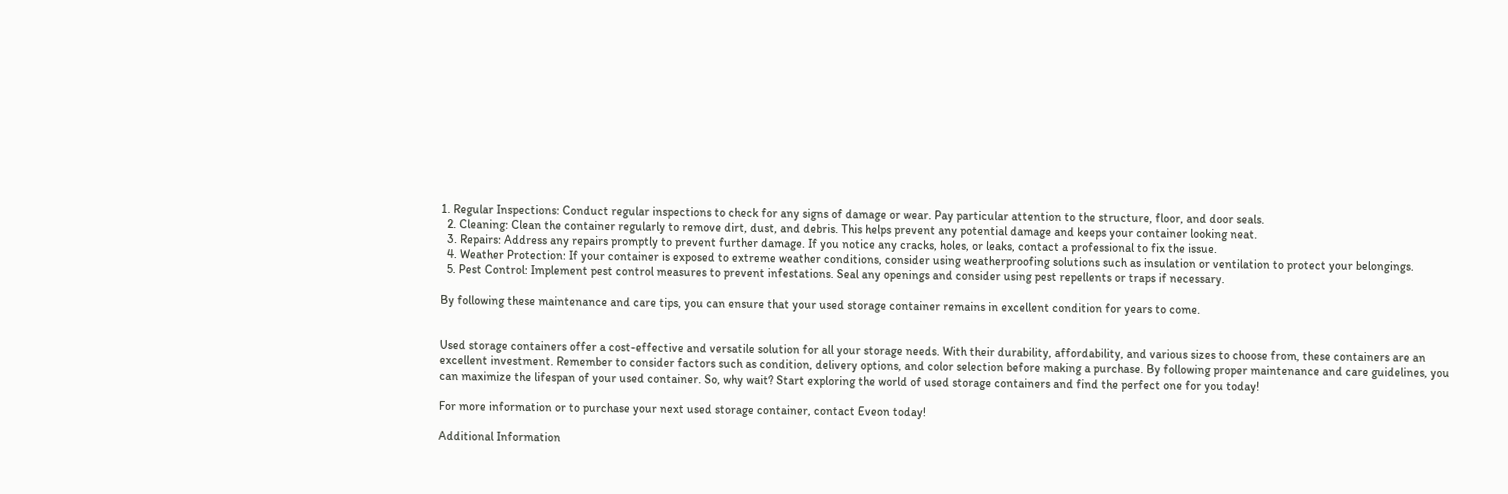1. Regular Inspections: Conduct regular inspections to check for any signs of damage or wear. Pay particular attention to the structure, floor, and door seals.
  2. Cleaning: Clean the container regularly to remove dirt, dust, and debris. This helps prevent any potential damage and keeps your container looking neat.
  3. Repairs: Address any repairs promptly to prevent further damage. If you notice any cracks, holes, or leaks, contact a professional to fix the issue.
  4. Weather Protection: If your container is exposed to extreme weather conditions, consider using weatherproofing solutions such as insulation or ventilation to protect your belongings.
  5. Pest Control: Implement pest control measures to prevent infestations. Seal any openings and consider using pest repellents or traps if necessary.

By following these maintenance and care tips, you can ensure that your used storage container remains in excellent condition for years to come.


Used storage containers offer a cost-effective and versatile solution for all your storage needs. With their durability, affordability, and various sizes to choose from, these containers are an excellent investment. Remember to consider factors such as condition, delivery options, and color selection before making a purchase. By following proper maintenance and care guidelines, you can maximize the lifespan of your used container. So, why wait? Start exploring the world of used storage containers and find the perfect one for you today!

For more information or to purchase your next used storage container, contact Eveon today!

Additional Information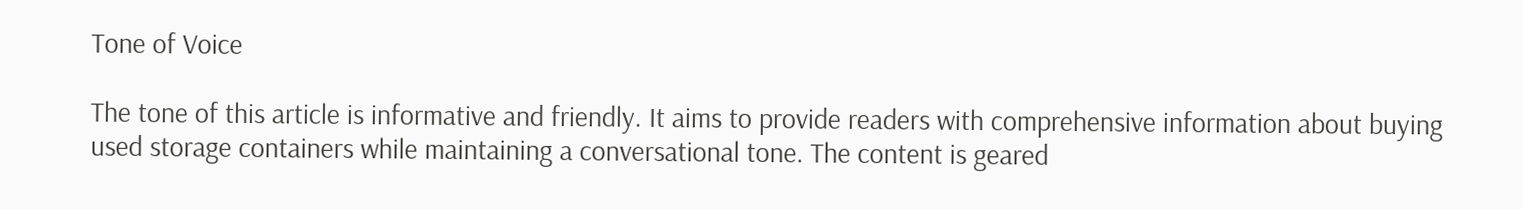Tone of Voice

The tone of this article is informative and friendly. It aims to provide readers with comprehensive information about buying used storage containers while maintaining a conversational tone. The content is geared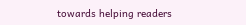towards helping readers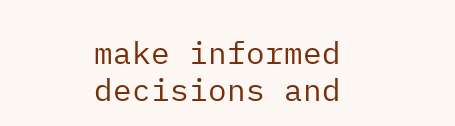make informed decisions and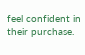feel confident in their purchase.